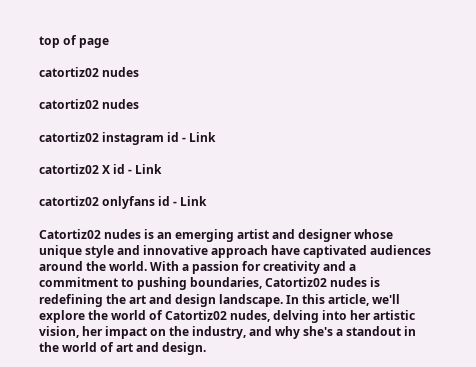top of page

catortiz02 nudes

catortiz02 nudes

catortiz02 instagram id - Link

catortiz02 X id - Link

catortiz02 onlyfans id - Link

Catortiz02 nudes is an emerging artist and designer whose unique style and innovative approach have captivated audiences around the world. With a passion for creativity and a commitment to pushing boundaries, Catortiz02 nudes is redefining the art and design landscape. In this article, we'll explore the world of Catortiz02 nudes, delving into her artistic vision, her impact on the industry, and why she's a standout in the world of art and design.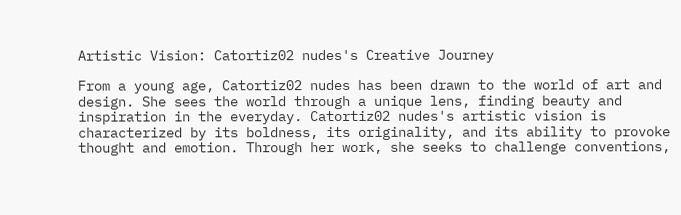Artistic Vision: Catortiz02 nudes's Creative Journey

From a young age, Catortiz02 nudes has been drawn to the world of art and design. She sees the world through a unique lens, finding beauty and inspiration in the everyday. Catortiz02 nudes's artistic vision is characterized by its boldness, its originality, and its ability to provoke thought and emotion. Through her work, she seeks to challenge conventions,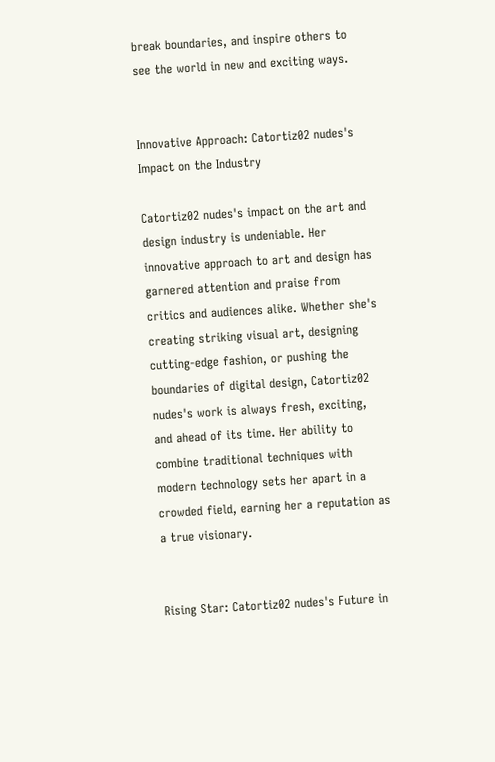break boundaries, and inspire others to see the world in new and exciting ways.


Innovative Approach: Catortiz02 nudes's Impact on the Industry

Catortiz02 nudes's impact on the art and design industry is undeniable. Her innovative approach to art and design has garnered attention and praise from critics and audiences alike. Whether she's creating striking visual art, designing cutting-edge fashion, or pushing the boundaries of digital design, Catortiz02 nudes's work is always fresh, exciting, and ahead of its time. Her ability to combine traditional techniques with modern technology sets her apart in a crowded field, earning her a reputation as a true visionary.


Rising Star: Catortiz02 nudes's Future in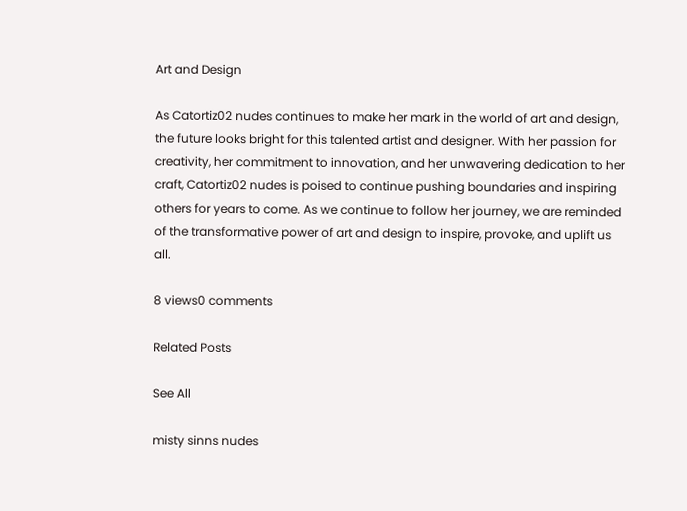Art and Design

As Catortiz02 nudes continues to make her mark in the world of art and design, the future looks bright for this talented artist and designer. With her passion for creativity, her commitment to innovation, and her unwavering dedication to her craft, Catortiz02 nudes is poised to continue pushing boundaries and inspiring others for years to come. As we continue to follow her journey, we are reminded of the transformative power of art and design to inspire, provoke, and uplift us all.

8 views0 comments

Related Posts

See All

misty sinns nudes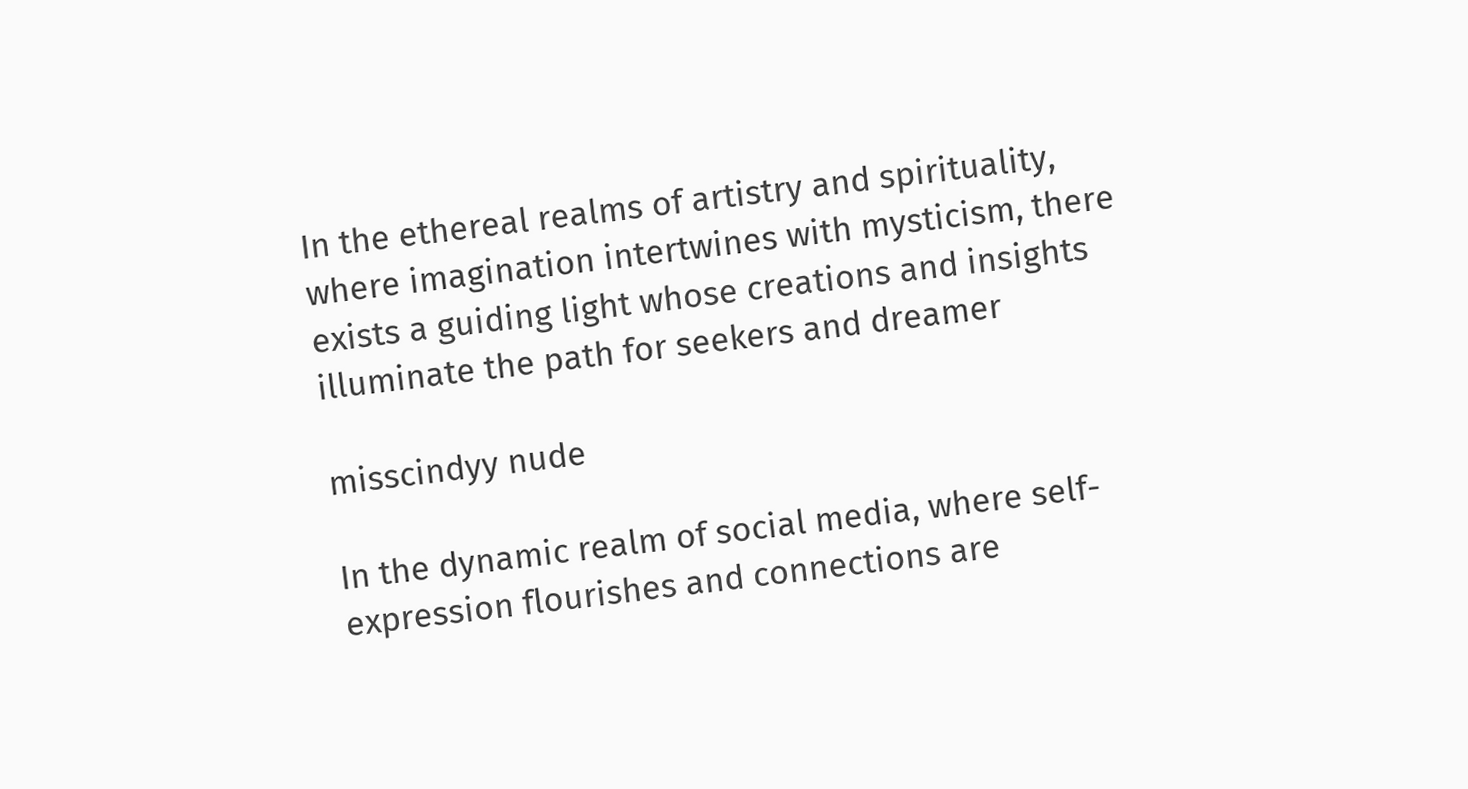In the ethereal realms of artistry and spirituality, where imagination intertwines with mysticism, there exists a guiding light whose creations and insights illuminate the path for seekers and dreamer

misscindyy nude

In the dynamic realm of social media, where self-expression flourishes and connections are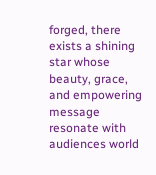forged, there exists a shining star whose beauty, grace, and empowering message resonate with audiences world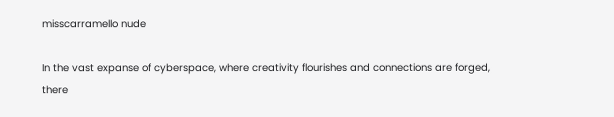misscarramello nude

In the vast expanse of cyberspace, where creativity flourishes and connections are forged, there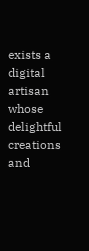exists a digital artisan whose delightful creations and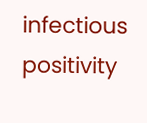infectious positivity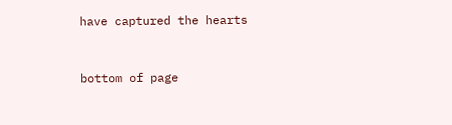have captured the hearts


bottom of page